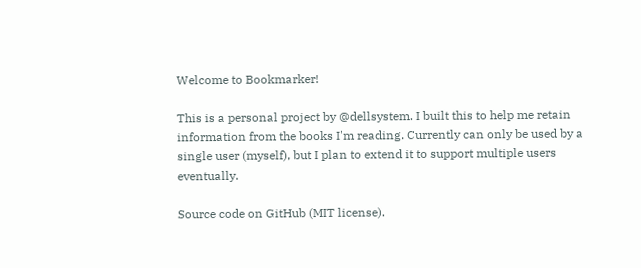Welcome to Bookmarker!

This is a personal project by @dellsystem. I built this to help me retain information from the books I'm reading. Currently can only be used by a single user (myself), but I plan to extend it to support multiple users eventually.

Source code on GitHub (MIT license).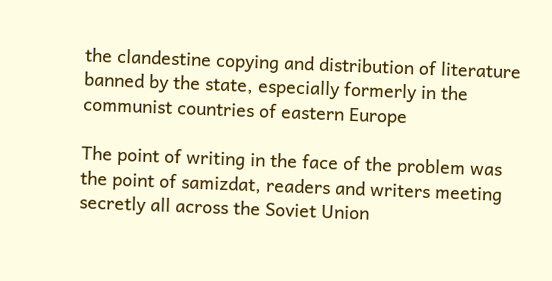the clandestine copying and distribution of literature banned by the state, especially formerly in the communist countries of eastern Europe

The point of writing in the face of the problem was the point of samizdat, readers and writers meeting secretly all across the Soviet Union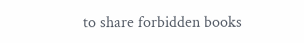to share forbidden books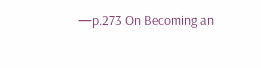—p.273 On Becoming an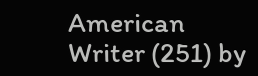American Writer (251) by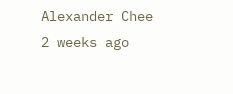Alexander Chee
2 weeks ago